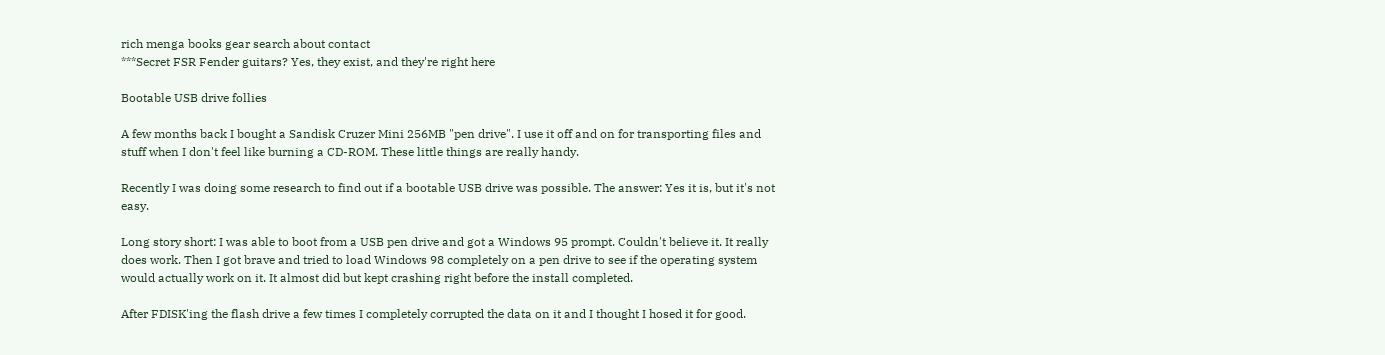rich menga books gear search about contact
***Secret FSR Fender guitars? Yes, they exist, and they're right here

Bootable USB drive follies

A few months back I bought a Sandisk Cruzer Mini 256MB "pen drive". I use it off and on for transporting files and stuff when I don't feel like burning a CD-ROM. These little things are really handy.

Recently I was doing some research to find out if a bootable USB drive was possible. The answer: Yes it is, but it's not easy.

Long story short: I was able to boot from a USB pen drive and got a Windows 95 prompt. Couldn't believe it. It really does work. Then I got brave and tried to load Windows 98 completely on a pen drive to see if the operating system would actually work on it. It almost did but kept crashing right before the install completed.

After FDISK'ing the flash drive a few times I completely corrupted the data on it and I thought I hosed it for good.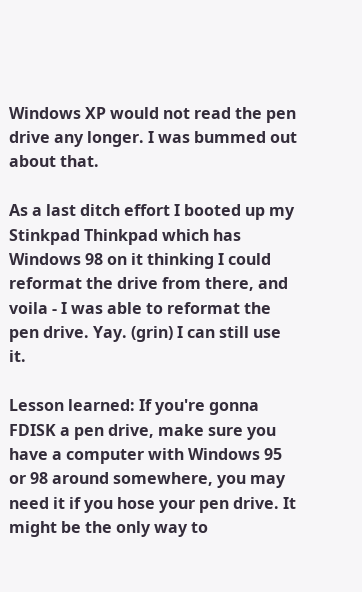Windows XP would not read the pen drive any longer. I was bummed out about that.

As a last ditch effort I booted up my Stinkpad Thinkpad which has Windows 98 on it thinking I could reformat the drive from there, and voila - I was able to reformat the pen drive. Yay. (grin) I can still use it.

Lesson learned: If you're gonna FDISK a pen drive, make sure you have a computer with Windows 95 or 98 around somewhere, you may need it if you hose your pen drive. It might be the only way to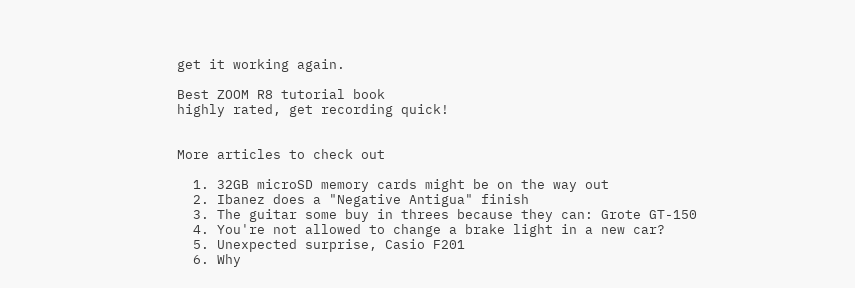get it working again.

Best ZOOM R8 tutorial book
highly rated, get recording quick!


More articles to check out

  1. 32GB microSD memory cards might be on the way out
  2. Ibanez does a "Negative Antigua" finish
  3. The guitar some buy in threes because they can: Grote GT-150
  4. You're not allowed to change a brake light in a new car?
  5. Unexpected surprise, Casio F201
  6. Why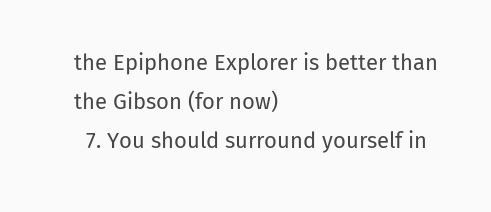the Epiphone Explorer is better than the Gibson (for now)
  7. You should surround yourself in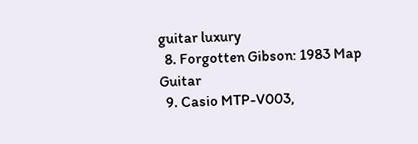guitar luxury
  8. Forgotten Gibson: 1983 Map Guitar
  9. Casio MTP-V003,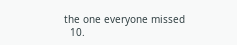the one everyone missed
  10.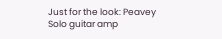Just for the look: Peavey Solo guitar amp